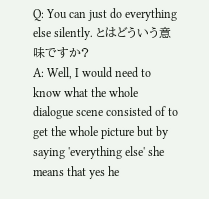Q: You can just do everything else silently. とはどういう意味ですか?
A: Well, I would need to know what the whole dialogue scene consisted of to get the whole picture but by saying 'everything else' she means that yes he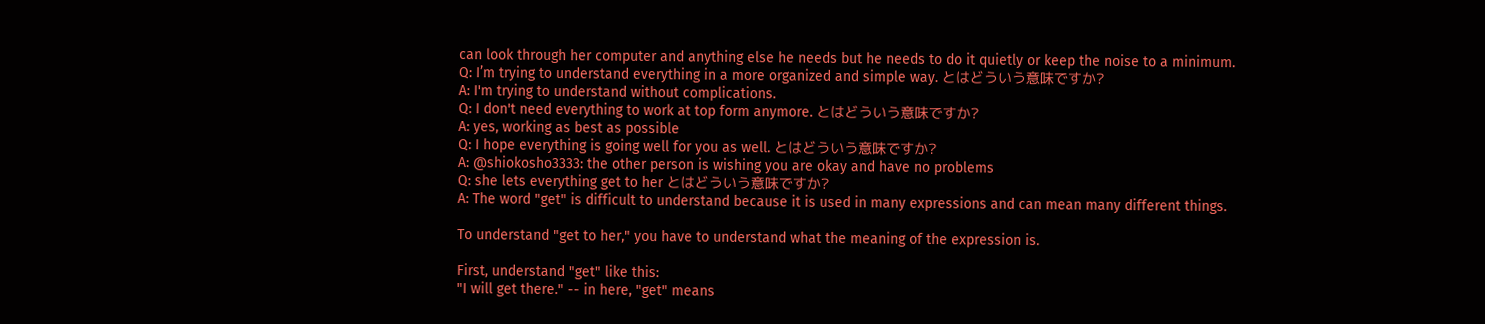can look through her computer and anything else he needs but he needs to do it quietly or keep the noise to a minimum.
Q: I’m trying to understand everything in a more organized and simple way. とはどういう意味ですか?
A: I'm trying to understand without complications.
Q: I don't need everything to work at top form anymore. とはどういう意味ですか?
A: yes, working as best as possible
Q: I hope everything is going well for you as well. とはどういう意味ですか?
A: @shiokosho3333: the other person is wishing you are okay and have no problems
Q: she lets everything get to her とはどういう意味ですか?
A: The word "get" is difficult to understand because it is used in many expressions and can mean many different things.

To understand "get to her," you have to understand what the meaning of the expression is.

First, understand "get" like this:
"I will get there." -- in here, "get" means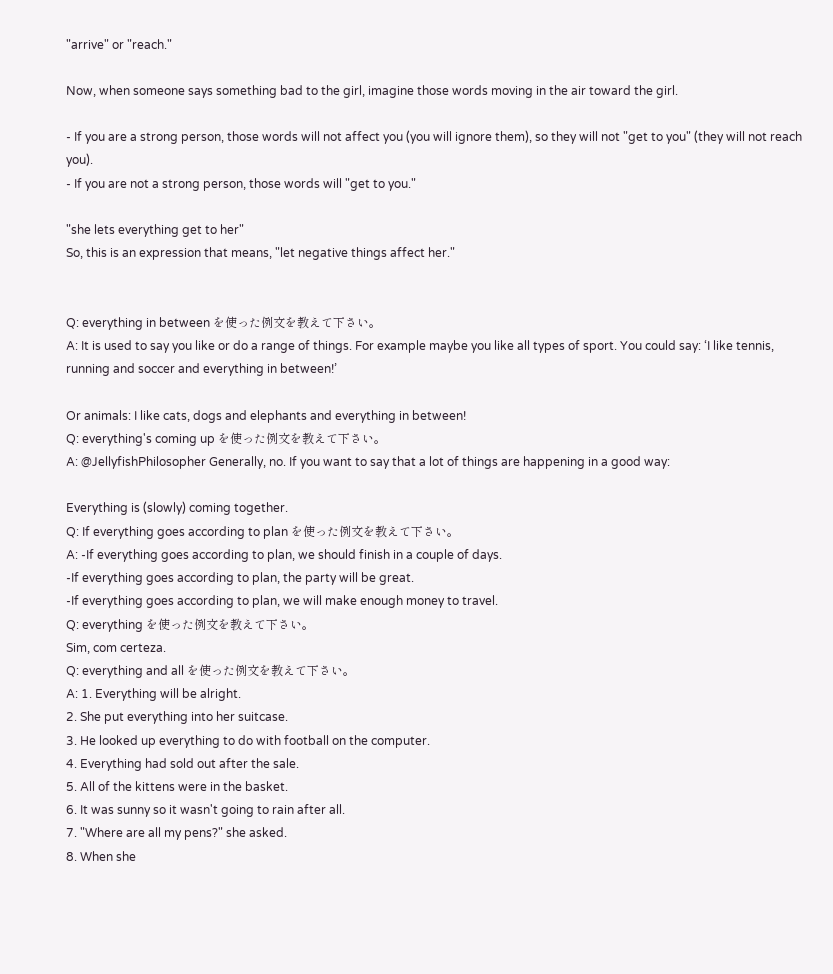"arrive" or "reach."

Now, when someone says something bad to the girl, imagine those words moving in the air toward the girl.

- If you are a strong person, those words will not affect you (you will ignore them), so they will not "get to you" (they will not reach you).
- If you are not a strong person, those words will "get to you."

"she lets everything get to her"
So, this is an expression that means, "let negative things affect her."


Q: everything in between を使った例文を教えて下さい。
A: It is used to say you like or do a range of things. For example maybe you like all types of sport. You could say: ‘I like tennis, running and soccer and everything in between!’

Or animals: I like cats, dogs and elephants and everything in between!
Q: everything's coming up を使った例文を教えて下さい。
A: @JellyfishPhilosopher Generally, no. If you want to say that a lot of things are happening in a good way:

Everything is (slowly) coming together.
Q: If everything goes according to plan を使った例文を教えて下さい。
A: -If everything goes according to plan, we should finish in a couple of days.
-If everything goes according to plan, the party will be great.
-If everything goes according to plan, we will make enough money to travel.
Q: everything を使った例文を教えて下さい。
Sim, com certeza.
Q: everything and all を使った例文を教えて下さい。
A: 1. Everything will be alright.
2. She put everything into her suitcase.
3. He looked up everything to do with football on the computer.
4. Everything had sold out after the sale.
5. All of the kittens were in the basket.
6. It was sunny so it wasn't going to rain after all.
7. "Where are all my pens?" she asked.
8. When she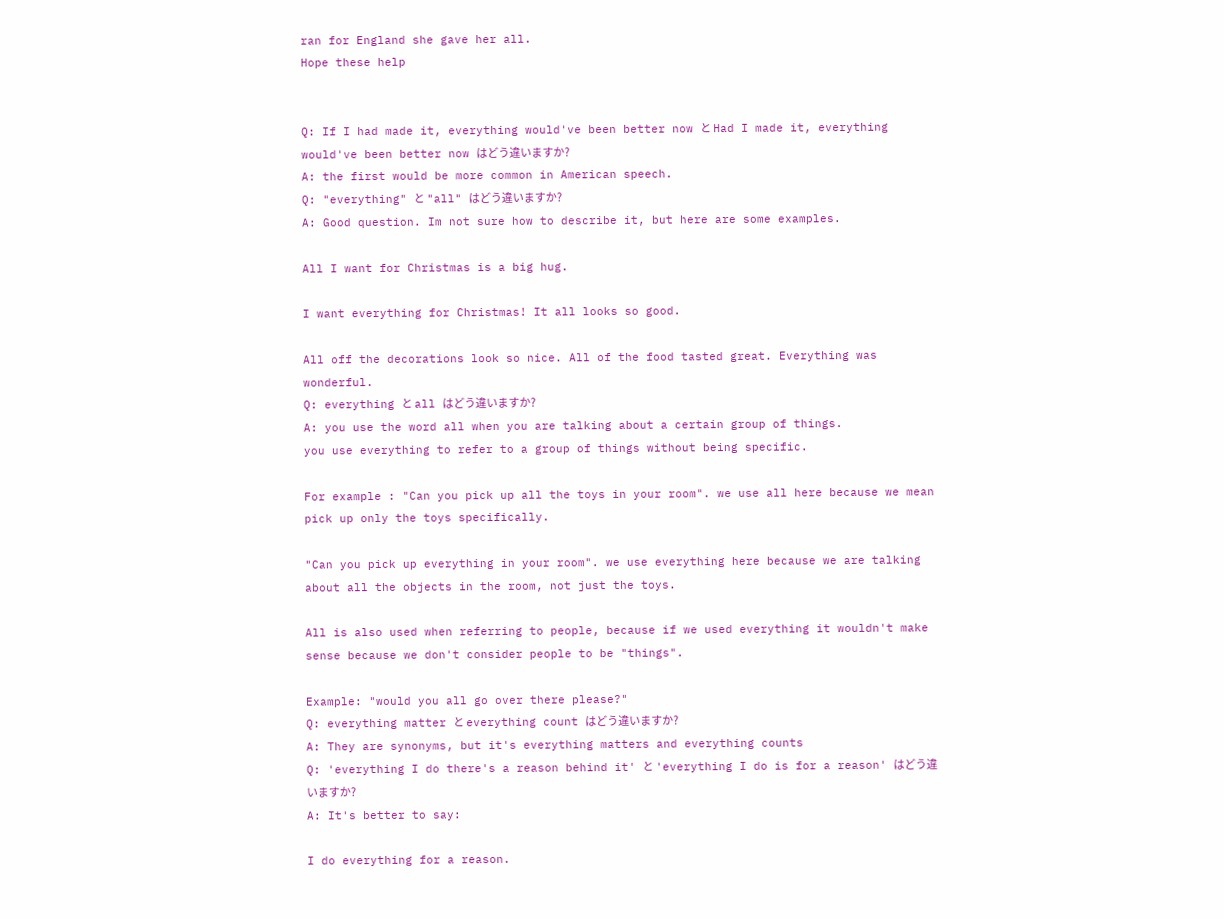ran for England she gave her all.
Hope these help


Q: If I had made it, everything would've been better now と Had I made it, everything would've been better now はどう違いますか?
A: the first would be more common in American speech.
Q: "everything" と "all" はどう違いますか?
A: Good question. Im not sure how to describe it, but here are some examples.

All I want for Christmas is a big hug.

I want everything for Christmas! It all looks so good.

All off the decorations look so nice. All of the food tasted great. Everything was wonderful.
Q: everything と all はどう違いますか?
A: you use the word all when you are talking about a certain group of things.
you use everything to refer to a group of things without being specific.

For example : "Can you pick up all the toys in your room". we use all here because we mean pick up only the toys specifically.

"Can you pick up everything in your room". we use everything here because we are talking about all the objects in the room, not just the toys.

All is also used when referring to people, because if we used everything it wouldn't make sense because we don't consider people to be "things".

Example: "would you all go over there please?"
Q: everything matter と everything count はどう違いますか?
A: They are synonyms, but it's everything matters and everything counts
Q: 'everything I do there's a reason behind it' と 'everything I do is for a reason' はどう違いますか?
A: It's better to say:

I do everything for a reason.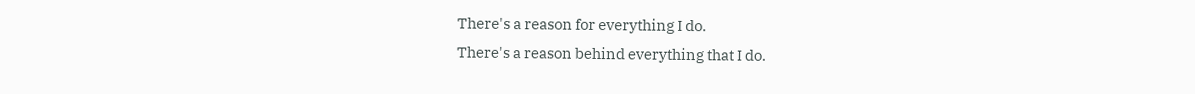There's a reason for everything I do.
There's a reason behind everything that I do.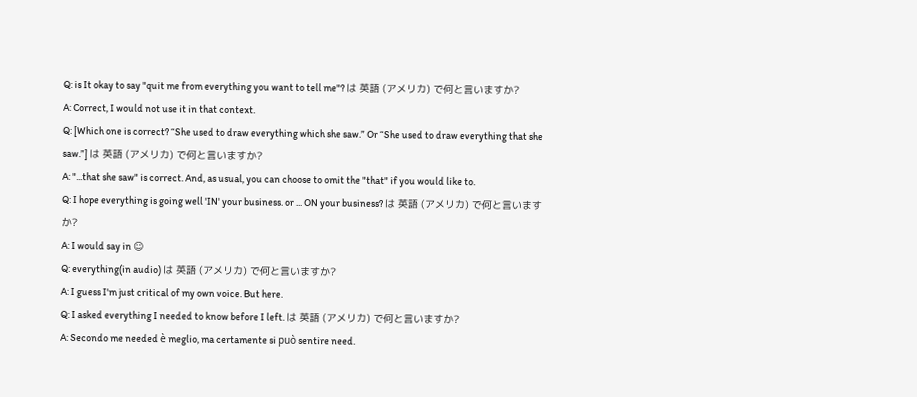Q: is It okay to say "quit me from everything you want to tell me"? は 英語 (アメリカ) で何と言いますか?
A: Correct, I would not use it in that context.
Q: [Which one is correct? “She used to draw everything which she saw.” Or “She used to draw everything that she saw.”] は 英語 (アメリカ) で何と言いますか?
A: "...that she saw" is correct. And, as usual, you can choose to omit the "that" if you would like to.
Q: I hope everything is going well 'IN' your business. or ... ON your business? は 英語 (アメリカ) で何と言いますか?
A: I would say in ☺
Q: everything(in audio) は 英語 (アメリカ) で何と言いますか?
A: I guess I'm just critical of my own voice. But here.
Q: I asked everything I needed to know before I left. は 英語 (アメリカ) で何と言いますか?
A: Secondo me needed è meglio, ma certamente si può sentire need.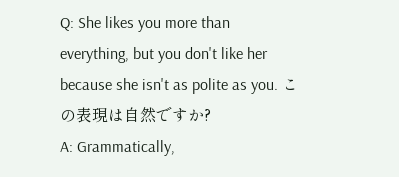Q: She likes you more than everything, but you don't like her because she isn't as polite as you. この表現は自然ですか?
A: Grammatically,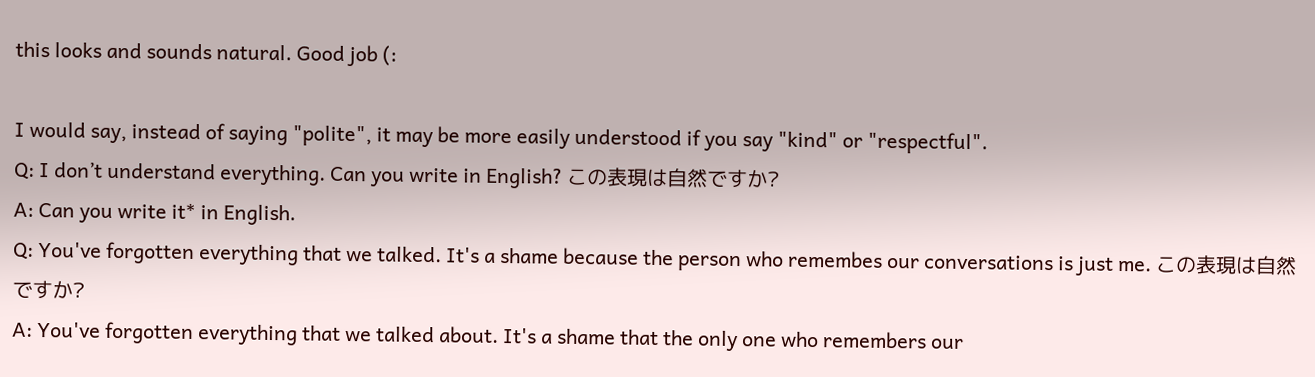this looks and sounds natural. Good job (:

I would say, instead of saying "polite", it may be more easily understood if you say "kind" or "respectful".
Q: I don’t understand everything. Can you write in English? この表現は自然ですか?
A: Can you write it* in English.
Q: You've forgotten everything that we talked. It's a shame because the person who remembes our conversations is just me. この表現は自然ですか?
A: You've forgotten everything that we talked about. It's a shame that the only one who remembers our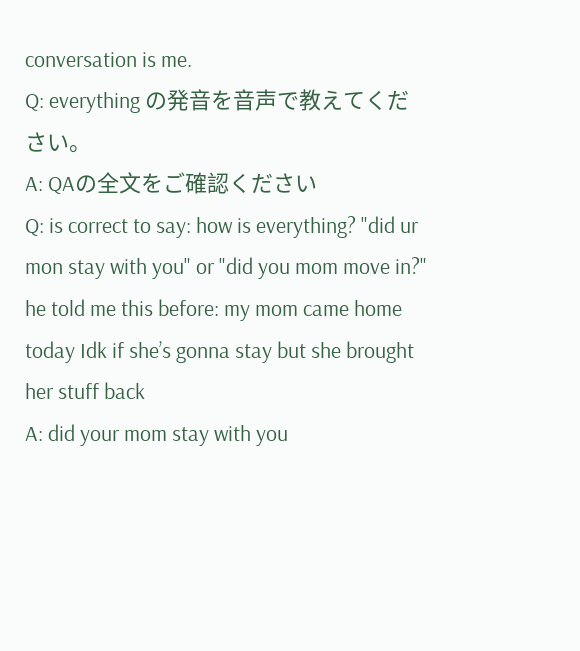conversation is me.
Q: everything の発音を音声で教えてください。
A: QAの全文をご確認ください
Q: is correct to say: how is everything? "did ur mon stay with you" or "did you mom move in?"
he told me this before: my mom came home today Idk if she’s gonna stay but she brought her stuff back
A: did your mom stay with you